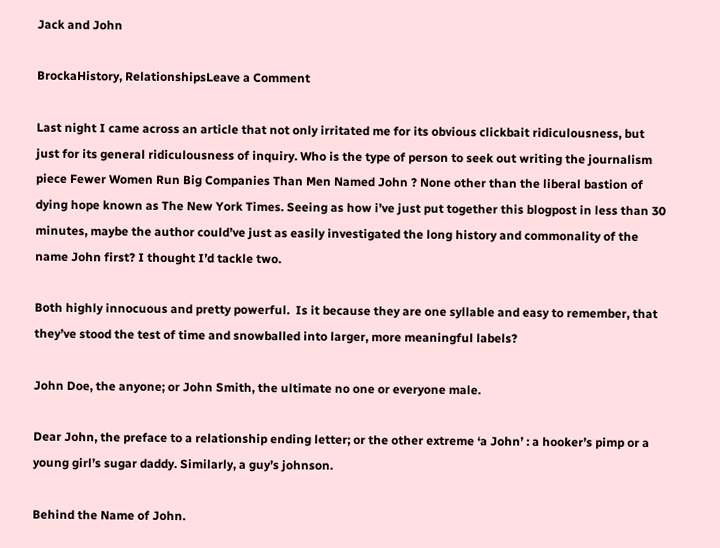Jack and John

BrockaHistory, RelationshipsLeave a Comment

Last night I came across an article that not only irritated me for its obvious clickbait ridiculousness, but just for its general ridiculousness of inquiry. Who is the type of person to seek out writing the journalism piece Fewer Women Run Big Companies Than Men Named John ? None other than the liberal bastion of dying hope known as The New York Times. Seeing as how i’ve just put together this blogpost in less than 30 minutes, maybe the author could’ve just as easily investigated the long history and commonality of the name John first? I thought I’d tackle two.

Both highly innocuous and pretty powerful.  Is it because they are one syllable and easy to remember, that they’ve stood the test of time and snowballed into larger, more meaningful labels?

John Doe, the anyone; or John Smith, the ultimate no one or everyone male.

Dear John, the preface to a relationship ending letter; or the other extreme ‘a John’ : a hooker’s pimp or a young girl’s sugar daddy. Similarly, a guy’s johnson.

Behind the Name of John.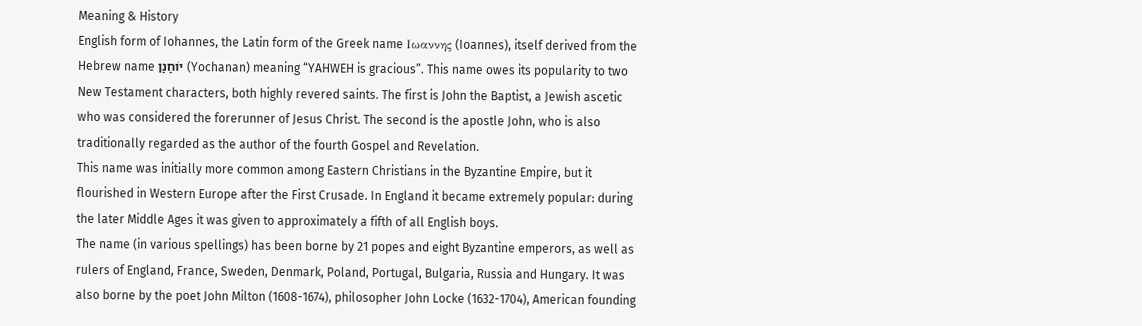Meaning & History
English form of Iohannes, the Latin form of the Greek name Ιωαννης (Ioannes), itself derived from the Hebrew name יוֹחָנָן (Yochanan) meaning “YAHWEH is gracious”. This name owes its popularity to two New Testament characters, both highly revered saints. The first is John the Baptist, a Jewish ascetic who was considered the forerunner of Jesus Christ. The second is the apostle John, who is also traditionally regarded as the author of the fourth Gospel and Revelation.
This name was initially more common among Eastern Christians in the Byzantine Empire, but it flourished in Western Europe after the First Crusade. In England it became extremely popular: during the later Middle Ages it was given to approximately a fifth of all English boys.
The name (in various spellings) has been borne by 21 popes and eight Byzantine emperors, as well as rulers of England, France, Sweden, Denmark, Poland, Portugal, Bulgaria, Russia and Hungary. It was also borne by the poet John Milton (1608-1674), philosopher John Locke (1632-1704), American founding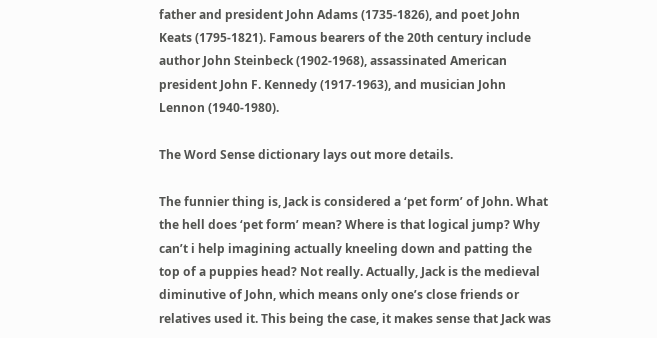father and president John Adams (1735-1826), and poet John Keats (1795-1821). Famous bearers of the 20th century include author John Steinbeck (1902-1968), assassinated American president John F. Kennedy (1917-1963), and musician John Lennon (1940-1980).

The Word Sense dictionary lays out more details.

The funnier thing is, Jack is considered a ‘pet form’ of John. What the hell does ‘pet form’ mean? Where is that logical jump? Why can’t i help imagining actually kneeling down and patting the top of a puppies head? Not really. Actually, Jack is the medieval diminutive of John, which means only one’s close friends or relatives used it. This being the case, it makes sense that Jack was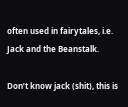often used in fairytales, i.e. Jack and the Beanstalk.

Don’t know jack (shit), this is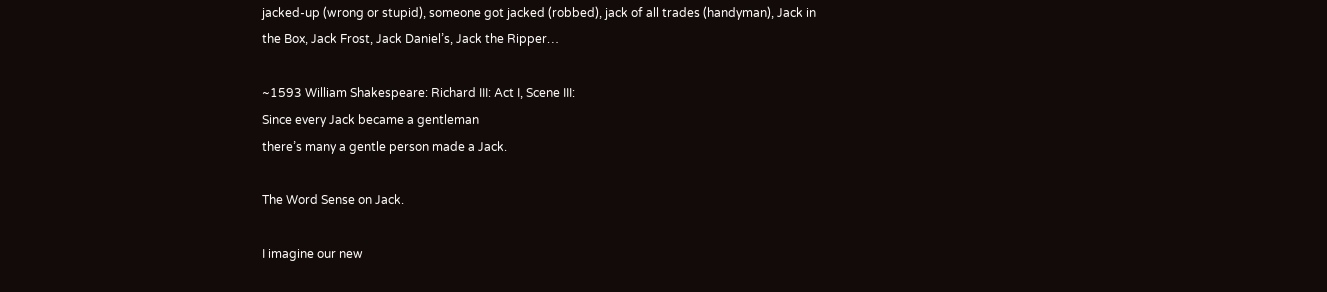jacked-up (wrong or stupid), someone got jacked (robbed), jack of all trades (handyman), Jack in the Box, Jack Frost, Jack Daniel’s, Jack the Ripper…

~1593 William Shakespeare: Richard III: Act I, Scene III:
Since every Jack became a gentleman
there’s many a gentle person made a Jack.

The Word Sense on Jack.

I imagine our new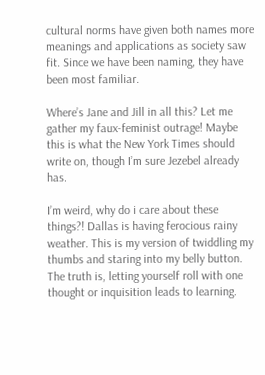cultural norms have given both names more meanings and applications as society saw fit. Since we have been naming, they have been most familiar.

Where’s Jane and Jill in all this? Let me gather my faux-feminist outrage! Maybe this is what the New York Times should write on, though I’m sure Jezebel already has.

I’m weird, why do i care about these things?! Dallas is having ferocious rainy weather. This is my version of twiddling my thumbs and staring into my belly button. The truth is, letting yourself roll with one thought or inquisition leads to learning.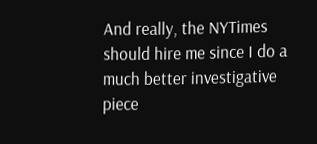And really, the NYTimes should hire me since I do a much better investigative piece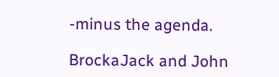-minus the agenda.

BrockaJack and John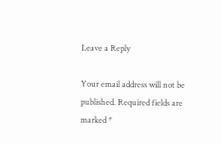Leave a Reply

Your email address will not be published. Required fields are marked *